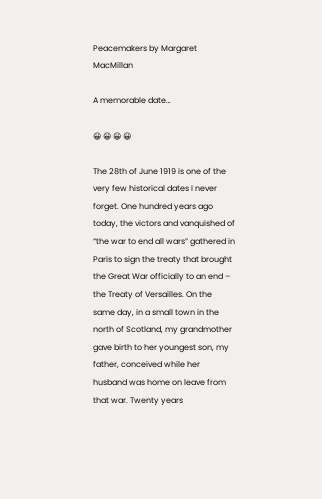Peacemakers by Margaret MacMillan

A memorable date…

😀 😀 😀 😀

The 28th of June 1919 is one of the very few historical dates I never forget. One hundred years ago today, the victors and vanquished of “the war to end all wars” gathered in Paris to sign the treaty that brought the Great War officially to an end – the Treaty of Versailles. On the same day, in a small town in the north of Scotland, my grandmother gave birth to her youngest son, my father, conceived while her husband was home on leave from that war. Twenty years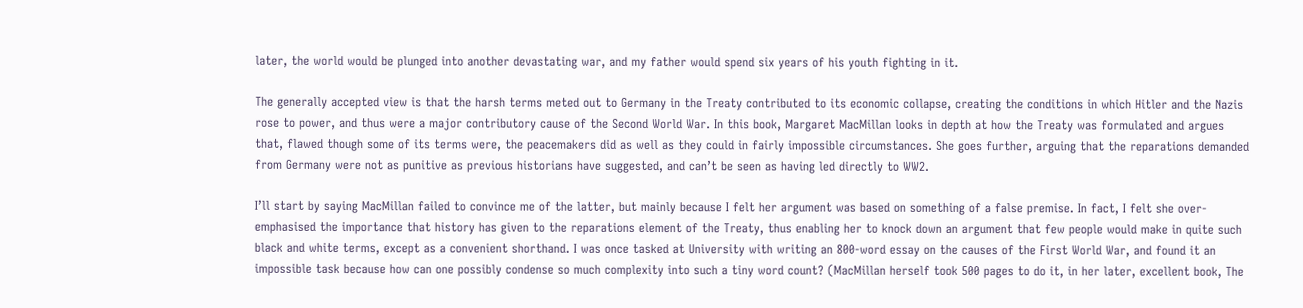later, the world would be plunged into another devastating war, and my father would spend six years of his youth fighting in it.

The generally accepted view is that the harsh terms meted out to Germany in the Treaty contributed to its economic collapse, creating the conditions in which Hitler and the Nazis rose to power, and thus were a major contributory cause of the Second World War. In this book, Margaret MacMillan looks in depth at how the Treaty was formulated and argues that, flawed though some of its terms were, the peacemakers did as well as they could in fairly impossible circumstances. She goes further, arguing that the reparations demanded from Germany were not as punitive as previous historians have suggested, and can’t be seen as having led directly to WW2.

I’ll start by saying MacMillan failed to convince me of the latter, but mainly because I felt her argument was based on something of a false premise. In fact, I felt she over-emphasised the importance that history has given to the reparations element of the Treaty, thus enabling her to knock down an argument that few people would make in quite such black and white terms, except as a convenient shorthand. I was once tasked at University with writing an 800-word essay on the causes of the First World War, and found it an impossible task because how can one possibly condense so much complexity into such a tiny word count? (MacMillan herself took 500 pages to do it, in her later, excellent book, The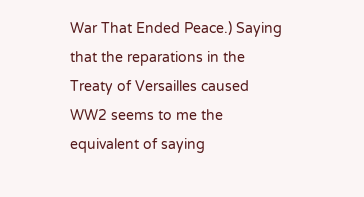War That Ended Peace.) Saying that the reparations in the Treaty of Versailles caused WW2 seems to me the equivalent of saying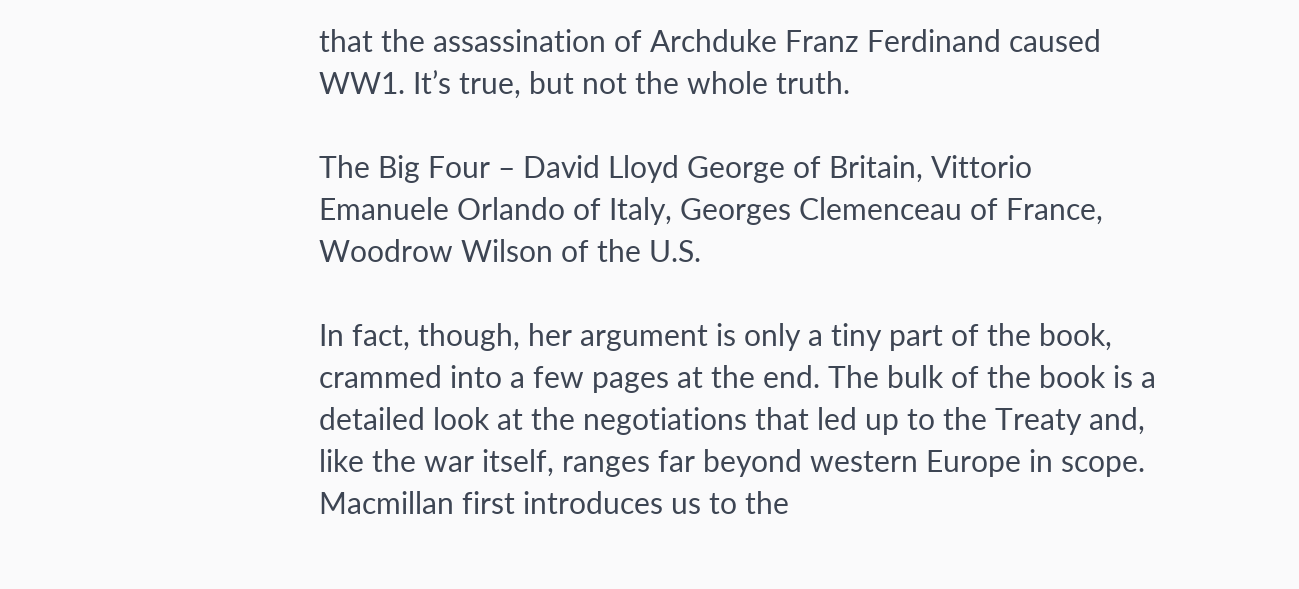that the assassination of Archduke Franz Ferdinand caused WW1. It’s true, but not the whole truth.

The Big Four – David Lloyd George of Britain, Vittorio Emanuele Orlando of Italy, Georges Clemenceau of France, Woodrow Wilson of the U.S.

In fact, though, her argument is only a tiny part of the book, crammed into a few pages at the end. The bulk of the book is a detailed look at the negotiations that led up to the Treaty and, like the war itself, ranges far beyond western Europe in scope. Macmillan first introduces us to the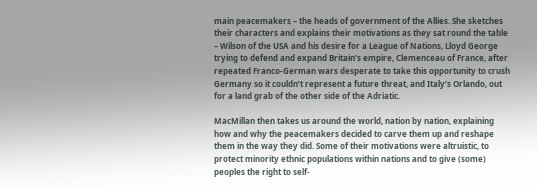main peacemakers – the heads of government of the Allies. She sketches their characters and explains their motivations as they sat round the table – Wilson of the USA and his desire for a League of Nations, Lloyd George trying to defend and expand Britain’s empire, Clemenceau of France, after repeated Franco-German wars desperate to take this opportunity to crush Germany so it couldn’t represent a future threat, and Italy’s Orlando, out for a land grab of the other side of the Adriatic.

MacMillan then takes us around the world, nation by nation, explaining how and why the peacemakers decided to carve them up and reshape them in the way they did. Some of their motivations were altruistic, to protect minority ethnic populations within nations and to give (some) peoples the right to self-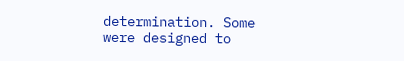determination. Some were designed to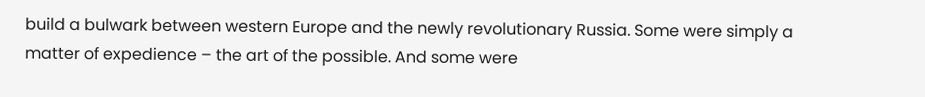build a bulwark between western Europe and the newly revolutionary Russia. Some were simply a matter of expedience – the art of the possible. And some were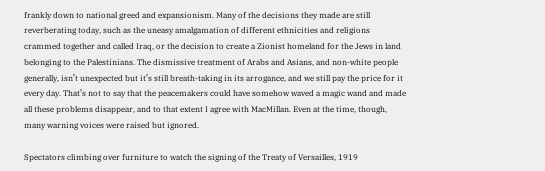frankly down to national greed and expansionism. Many of the decisions they made are still reverberating today, such as the uneasy amalgamation of different ethnicities and religions crammed together and called Iraq, or the decision to create a Zionist homeland for the Jews in land belonging to the Palestinians. The dismissive treatment of Arabs and Asians, and non-white people generally, isn’t unexpected but it’s still breath-taking in its arrogance, and we still pay the price for it every day. That’s not to say that the peacemakers could have somehow waved a magic wand and made all these problems disappear, and to that extent I agree with MacMillan. Even at the time, though, many warning voices were raised but ignored.

Spectators climbing over furniture to watch the signing of the Treaty of Versailles, 1919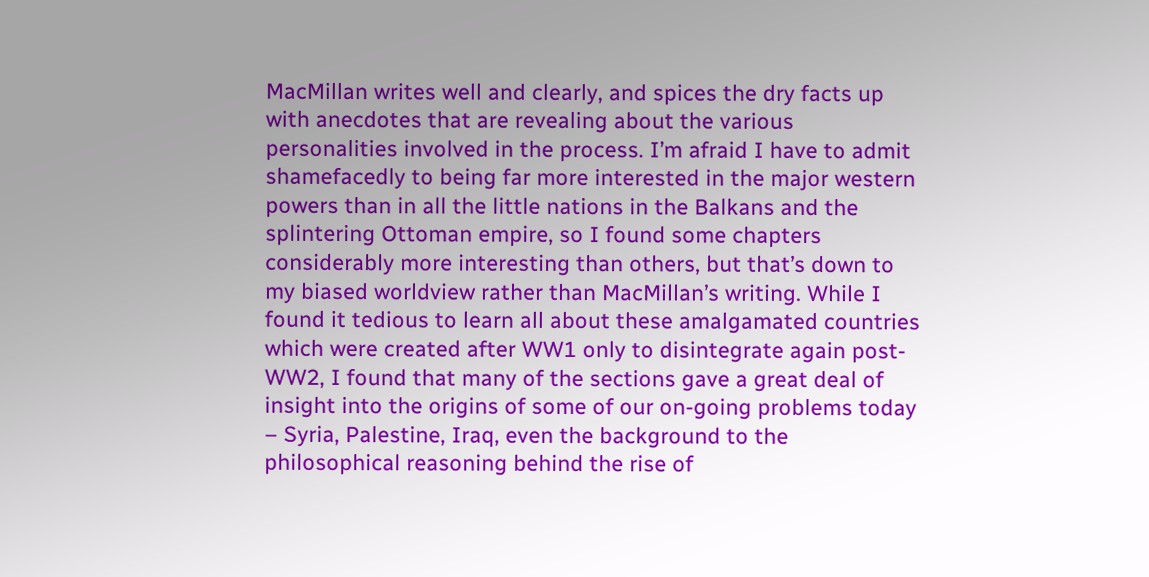MacMillan writes well and clearly, and spices the dry facts up with anecdotes that are revealing about the various personalities involved in the process. I’m afraid I have to admit shamefacedly to being far more interested in the major western powers than in all the little nations in the Balkans and the splintering Ottoman empire, so I found some chapters considerably more interesting than others, but that’s down to my biased worldview rather than MacMillan’s writing. While I found it tedious to learn all about these amalgamated countries which were created after WW1 only to disintegrate again post-WW2, I found that many of the sections gave a great deal of insight into the origins of some of our on-going problems today – Syria, Palestine, Iraq, even the background to the philosophical reasoning behind the rise of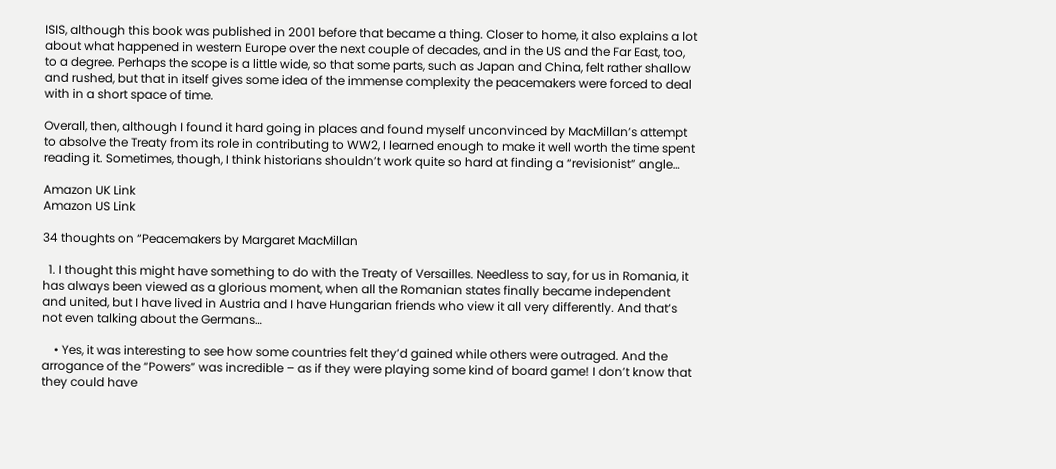ISIS, although this book was published in 2001 before that became a thing. Closer to home, it also explains a lot about what happened in western Europe over the next couple of decades, and in the US and the Far East, too, to a degree. Perhaps the scope is a little wide, so that some parts, such as Japan and China, felt rather shallow and rushed, but that in itself gives some idea of the immense complexity the peacemakers were forced to deal with in a short space of time.

Overall, then, although I found it hard going in places and found myself unconvinced by MacMillan’s attempt to absolve the Treaty from its role in contributing to WW2, I learned enough to make it well worth the time spent reading it. Sometimes, though, I think historians shouldn’t work quite so hard at finding a “revisionist” angle…

Amazon UK Link
Amazon US Link

34 thoughts on “Peacemakers by Margaret MacMillan

  1. I thought this might have something to do with the Treaty of Versailles. Needless to say, for us in Romania, it has always been viewed as a glorious moment, when all the Romanian states finally became independent and united, but I have lived in Austria and I have Hungarian friends who view it all very differently. And that’s not even talking about the Germans…

    • Yes, it was interesting to see how some countries felt they’d gained while others were outraged. And the arrogance of the “Powers” was incredible – as if they were playing some kind of board game! I don’t know that they could have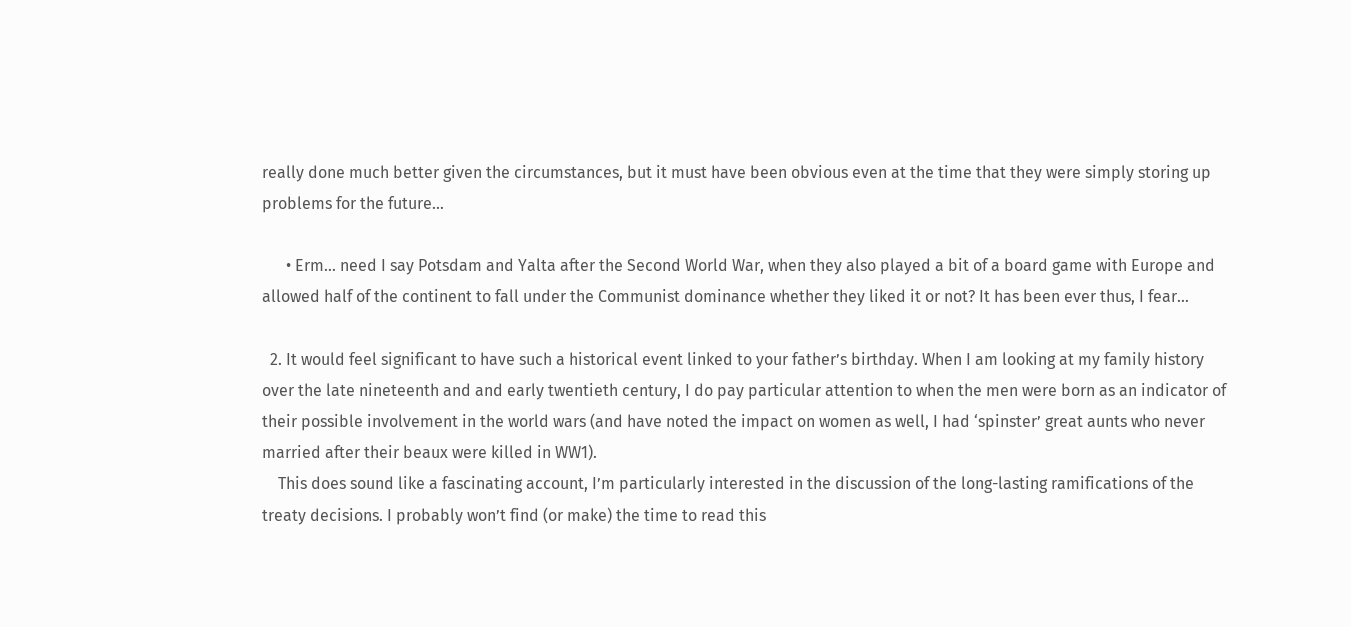really done much better given the circumstances, but it must have been obvious even at the time that they were simply storing up problems for the future…

      • Erm… need I say Potsdam and Yalta after the Second World War, when they also played a bit of a board game with Europe and allowed half of the continent to fall under the Communist dominance whether they liked it or not? It has been ever thus, I fear…

  2. It would feel significant to have such a historical event linked to your father’s birthday. When I am looking at my family history over the late nineteenth and and early twentieth century, I do pay particular attention to when the men were born as an indicator of their possible involvement in the world wars (and have noted the impact on women as well, I had ‘spinster’ great aunts who never married after their beaux were killed in WW1).
    This does sound like a fascinating account, I’m particularly interested in the discussion of the long-lasting ramifications of the treaty decisions. I probably won’t find (or make) the time to read this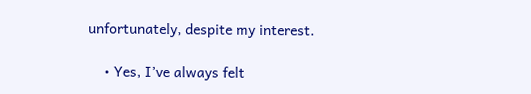unfortunately, despite my interest.

    • Yes, I’ve always felt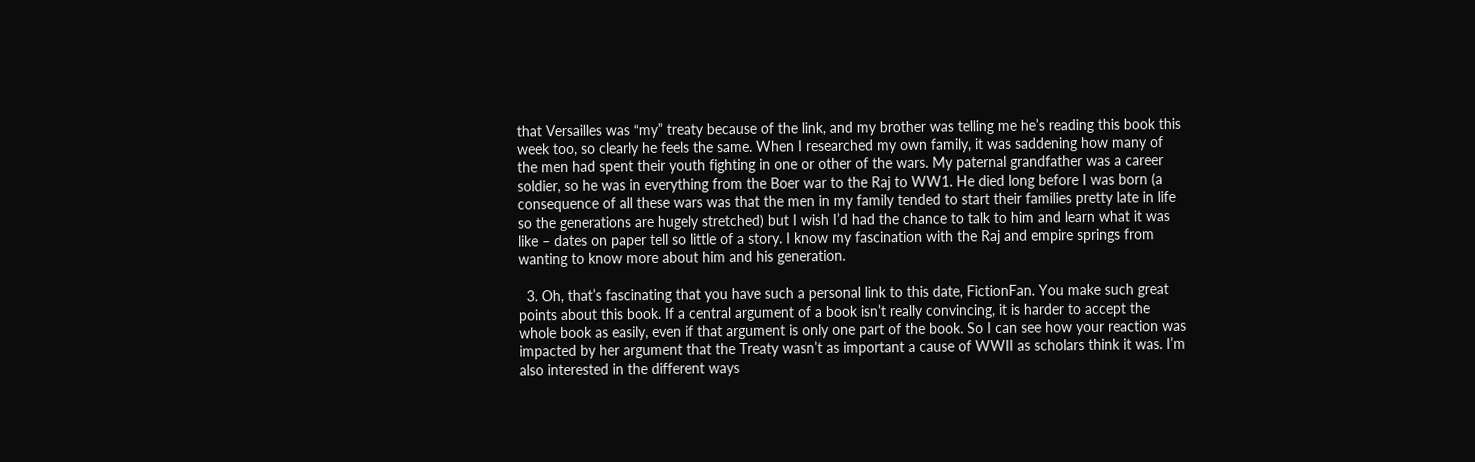that Versailles was “my” treaty because of the link, and my brother was telling me he’s reading this book this week too, so clearly he feels the same. When I researched my own family, it was saddening how many of the men had spent their youth fighting in one or other of the wars. My paternal grandfather was a career soldier, so he was in everything from the Boer war to the Raj to WW1. He died long before I was born (a consequence of all these wars was that the men in my family tended to start their families pretty late in life so the generations are hugely stretched) but I wish I’d had the chance to talk to him and learn what it was like – dates on paper tell so little of a story. I know my fascination with the Raj and empire springs from wanting to know more about him and his generation.

  3. Oh, that’s fascinating that you have such a personal link to this date, FictionFan. You make such great points about this book. If a central argument of a book isn’t really convincing, it is harder to accept the whole book as easily, even if that argument is only one part of the book. So I can see how your reaction was impacted by her argument that the Treaty wasn’t as important a cause of WWII as scholars think it was. I’m also interested in the different ways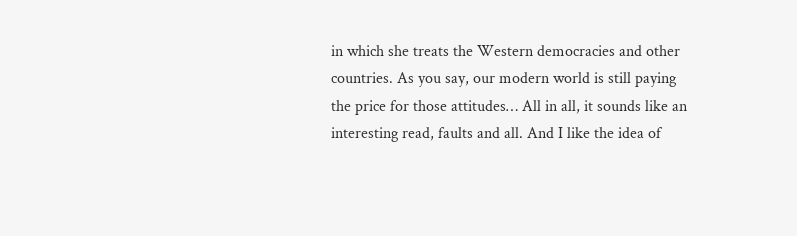in which she treats the Western democracies and other countries. As you say, our modern world is still paying the price for those attitudes… All in all, it sounds like an interesting read, faults and all. And I like the idea of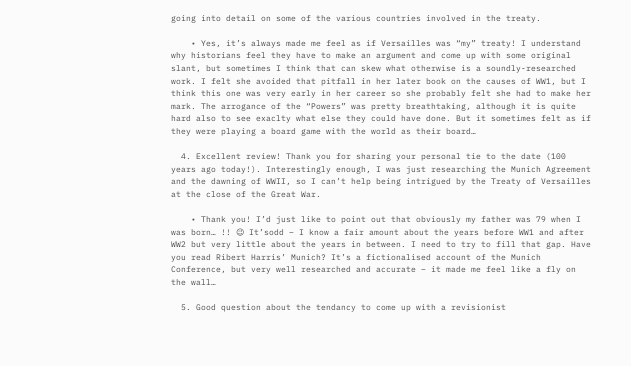going into detail on some of the various countries involved in the treaty.

    • Yes, it’s always made me feel as if Versailles was “my” treaty! I understand why historians feel they have to make an argument and come up with some original slant, but sometimes I think that can skew what otherwise is a soundly-researched work. I felt she avoided that pitfall in her later book on the causes of WW1, but I think this one was very early in her career so she probably felt she had to make her mark. The arrogance of the “Powers” was pretty breathtaking, although it is quite hard also to see exaclty what else they could have done. But it sometimes felt as if they were playing a board game with the world as their board…

  4. Excellent review! Thank you for sharing your personal tie to the date (100 years ago today!). Interestingly enough, I was just researching the Munich Agreement and the dawning of WWII, so I can’t help being intrigued by the Treaty of Versailles at the close of the Great War.

    • Thank you! I’d just like to point out that obviously my father was 79 when I was born… !! 😉 It’sodd – I know a fair amount about the years before WW1 and after WW2 but very little about the years in between. I need to try to fill that gap. Have you read Ribert Harris’ Munich? It’s a fictionalised account of the Munich Conference, but very well researched and accurate – it made me feel like a fly on the wall…

  5. Good question about the tendancy to come up with a revisionist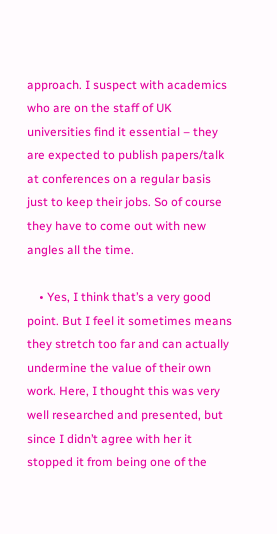approach. I suspect with academics who are on the staff of UK universities find it essential – they are expected to publish papers/talk at conferences on a regular basis just to keep their jobs. So of course they have to come out with new angles all the time.

    • Yes, I think that’s a very good point. But I feel it sometimes means they stretch too far and can actually undermine the value of their own work. Here, I thought this was very well researched and presented, but since I didn’t agree with her it stopped it from being one of the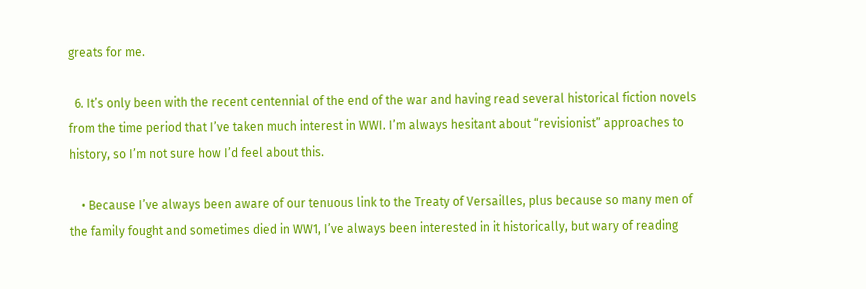greats for me.

  6. It’s only been with the recent centennial of the end of the war and having read several historical fiction novels from the time period that I’ve taken much interest in WWI. I’m always hesitant about “revisionist” approaches to history, so I’m not sure how I’d feel about this.

    • Because I’ve always been aware of our tenuous link to the Treaty of Versailles, plus because so many men of the family fought and sometimes died in WW1, I’ve always been interested in it historically, but wary of reading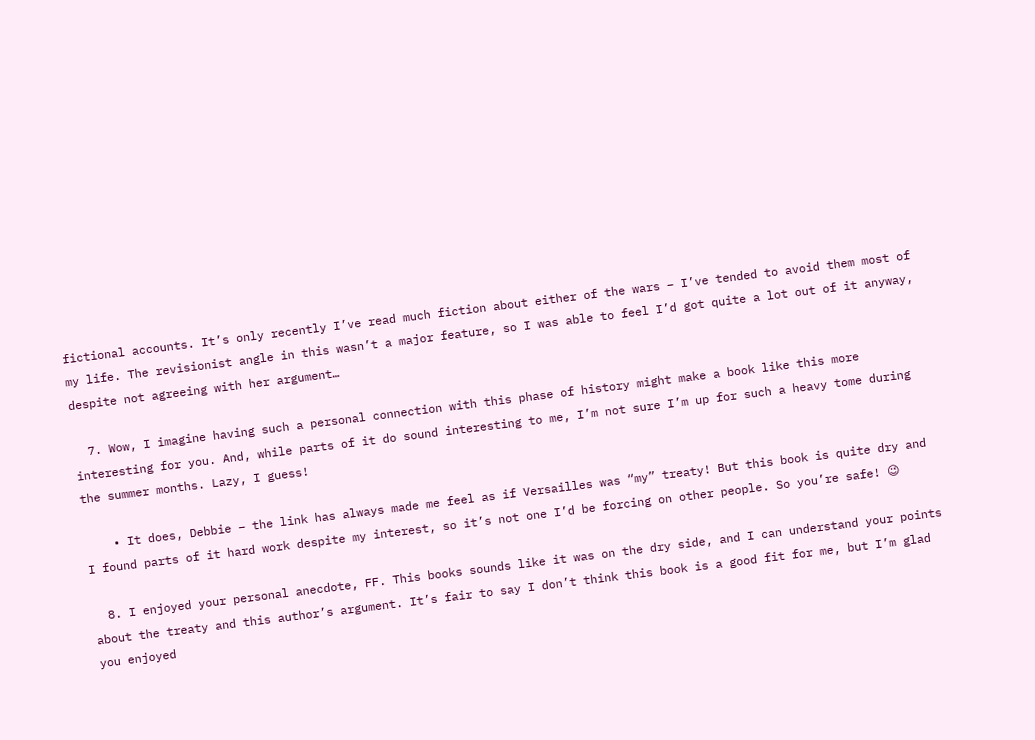fictional accounts. It’s only recently I’ve read much fiction about either of the wars – I’ve tended to avoid them most of my life. The revisionist angle in this wasn’t a major feature, so I was able to feel I’d got quite a lot out of it anyway, despite not agreeing with her argument…

  7. Wow, I imagine having such a personal connection with this phase of history might make a book like this more interesting for you. And, while parts of it do sound interesting to me, I’m not sure I’m up for such a heavy tome during the summer months. Lazy, I guess!

    • It does, Debbie – the link has always made me feel as if Versailles was “my” treaty! But this book is quite dry and I found parts of it hard work despite my interest, so it’s not one I’d be forcing on other people. So you’re safe! 😉

  8. I enjoyed your personal anecdote, FF. This books sounds like it was on the dry side, and I can understand your points about the treaty and this author’s argument. It’s fair to say I don’t think this book is a good fit for me, but I’m glad you enjoyed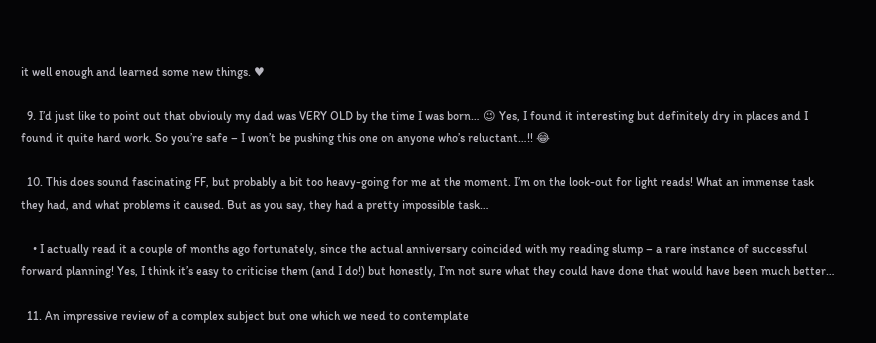it well enough and learned some new things. ♥

  9. I’d just like to point out that obviouly my dad was VERY OLD by the time I was born… 😉 Yes, I found it interesting but definitely dry in places and I found it quite hard work. So you’re safe – I won’t be pushing this one on anyone who’s reluctant…!! 😂

  10. This does sound fascinating FF, but probably a bit too heavy-going for me at the moment. I’m on the look-out for light reads! What an immense task they had, and what problems it caused. But as you say, they had a pretty impossible task…

    • I actually read it a couple of months ago fortunately, since the actual anniversary coincided with my reading slump – a rare instance of successful forward planning! Yes, I think it’s easy to criticise them (and I do!) but honestly, I’m not sure what they could have done that would have been much better…

  11. An impressive review of a complex subject but one which we need to contemplate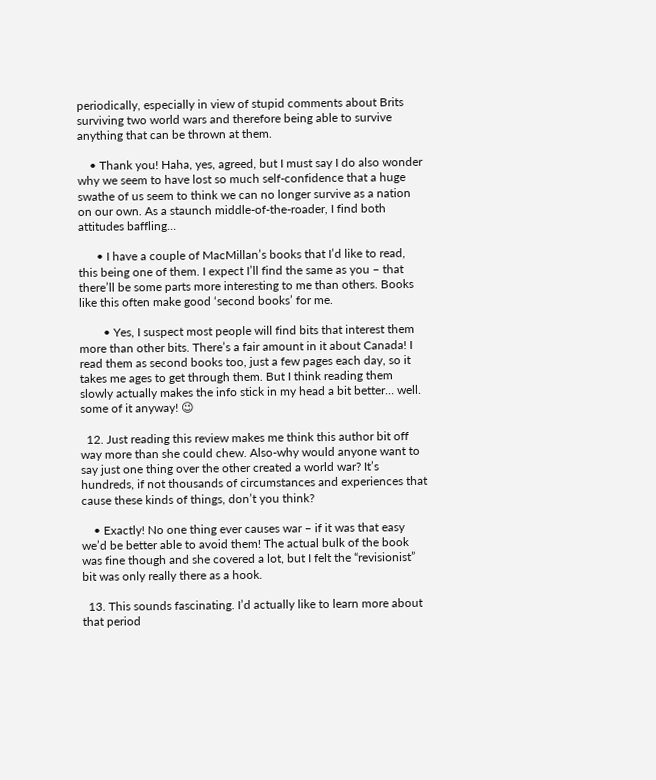periodically, especially in view of stupid comments about Brits surviving two world wars and therefore being able to survive anything that can be thrown at them.

    • Thank you! Haha, yes, agreed, but I must say I do also wonder why we seem to have lost so much self-confidence that a huge swathe of us seem to think we can no longer survive as a nation on our own. As a staunch middle-of-the-roader, I find both attitudes baffling…

      • I have a couple of MacMillan’s books that I’d like to read, this being one of them. I expect I’ll find the same as you – that there’ll be some parts more interesting to me than others. Books like this often make good ‘second books’ for me.

        • Yes, I suspect most people will find bits that interest them more than other bits. There’s a fair amount in it about Canada! I read them as second books too, just a few pages each day, so it takes me ages to get through them. But I think reading them slowly actually makes the info stick in my head a bit better… well. some of it anyway! 😉

  12. Just reading this review makes me think this author bit off way more than she could chew. Also-why would anyone want to say just one thing over the other created a world war? It’s hundreds, if not thousands of circumstances and experiences that cause these kinds of things, don’t you think?

    • Exactly! No one thing ever causes war – if it was that easy we’d be better able to avoid them! The actual bulk of the book was fine though and she covered a lot, but I felt the “revisionist” bit was only really there as a hook.

  13. This sounds fascinating. I’d actually like to learn more about that period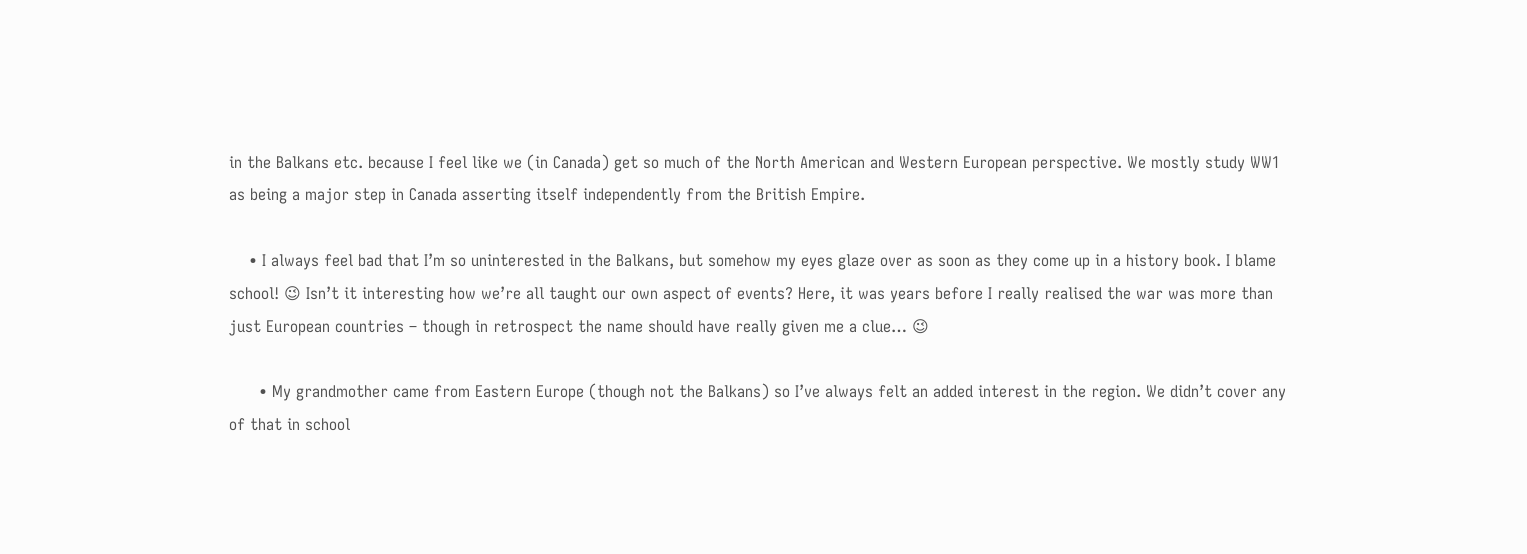in the Balkans etc. because I feel like we (in Canada) get so much of the North American and Western European perspective. We mostly study WW1 as being a major step in Canada asserting itself independently from the British Empire.

    • I always feel bad that I’m so uninterested in the Balkans, but somehow my eyes glaze over as soon as they come up in a history book. I blame school! 😉 Isn’t it interesting how we’re all taught our own aspect of events? Here, it was years before I really realised the war was more than just European countries – though in retrospect the name should have really given me a clue… 😉

      • My grandmother came from Eastern Europe (though not the Balkans) so I’ve always felt an added interest in the region. We didn’t cover any of that in school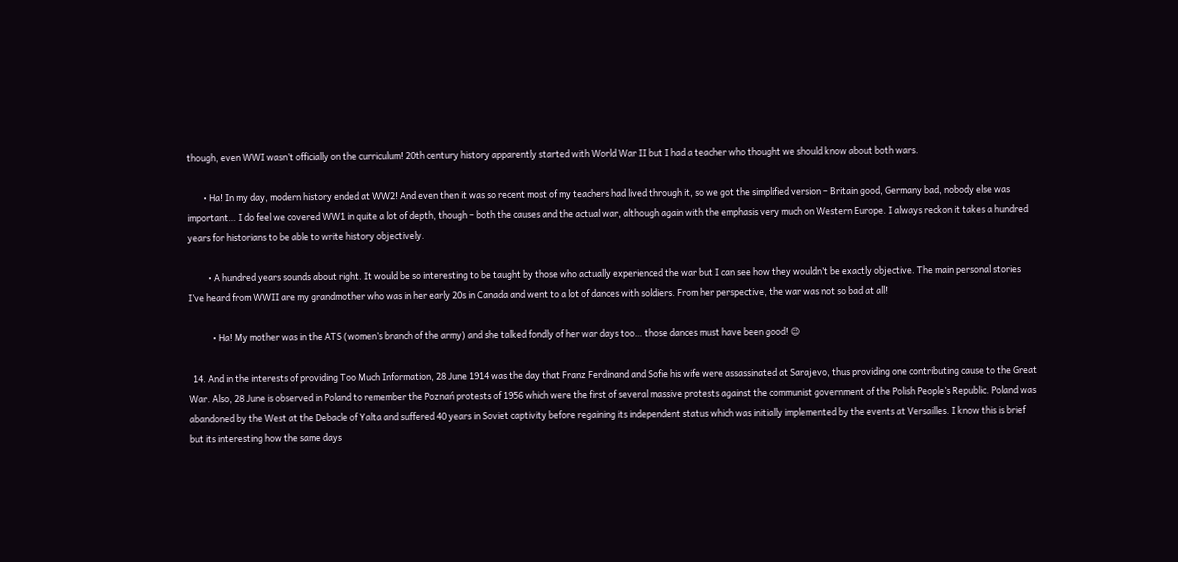though, even WWI wasn’t officially on the curriculum! 20th century history apparently started with World War II but I had a teacher who thought we should know about both wars.

        • Ha! In my day, modern history ended at WW2! And even then it was so recent most of my teachers had lived through it, so we got the simplified version – Britain good, Germany bad, nobody else was important… I do feel we covered WW1 in quite a lot of depth, though – both the causes and the actual war, although again with the emphasis very much on Western Europe. I always reckon it takes a hundred years for historians to be able to write history objectively.

          • A hundred years sounds about right. It would be so interesting to be taught by those who actually experienced the war but I can see how they wouldn’t be exactly objective. The main personal stories I’ve heard from WWII are my grandmother who was in her early 20s in Canada and went to a lot of dances with soldiers. From her perspective, the war was not so bad at all!

            • Ha! My mother was in the ATS (women’s branch of the army) and she talked fondly of her war days too… those dances must have been good! 😉

  14. And in the interests of providing Too Much Information, 28 June 1914 was the day that Franz Ferdinand and Sofie his wife were assassinated at Sarajevo, thus providing one contributing cause to the Great War. Also, 28 June is observed in Poland to remember the Poznań protests of 1956 which were the first of several massive protests against the communist government of the Polish People’s Republic. Poland was abandoned by the West at the Debacle of Yalta and suffered 40 years in Soviet captivity before regaining its independent status which was initially implemented by the events at Versailles. I know this is brief but its interesting how the same days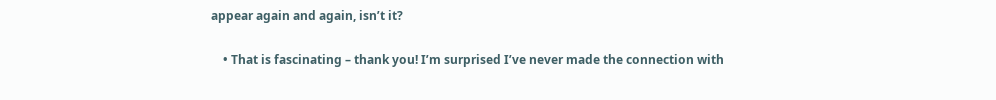appear again and again, isn’t it?

    • That is fascinating – thank you! I’m surprised I’ve never made the connection with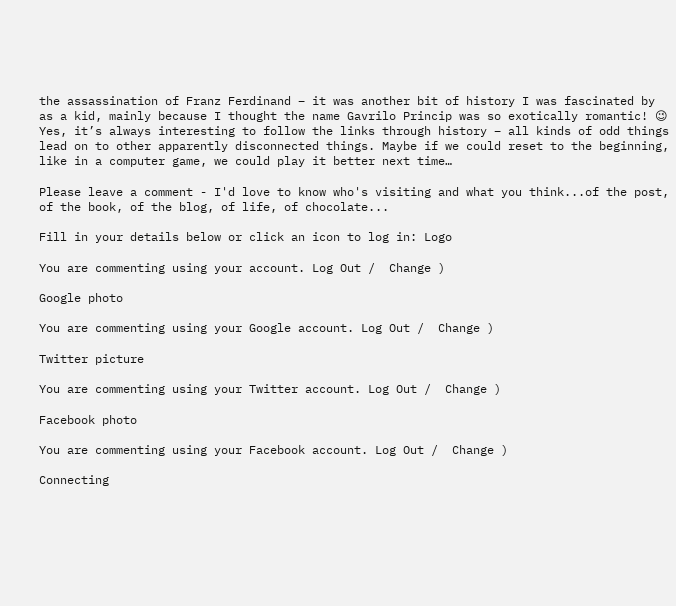the assassination of Franz Ferdinand – it was another bit of history I was fascinated by as a kid, mainly because I thought the name Gavrilo Princip was so exotically romantic! 😉 Yes, it’s always interesting to follow the links through history – all kinds of odd things lead on to other apparently disconnected things. Maybe if we could reset to the beginning, like in a computer game, we could play it better next time…

Please leave a comment - I'd love to know who's visiting and what you think...of the post, of the book, of the blog, of life, of chocolate...

Fill in your details below or click an icon to log in: Logo

You are commenting using your account. Log Out /  Change )

Google photo

You are commenting using your Google account. Log Out /  Change )

Twitter picture

You are commenting using your Twitter account. Log Out /  Change )

Facebook photo

You are commenting using your Facebook account. Log Out /  Change )

Connecting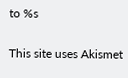to %s

This site uses Akismet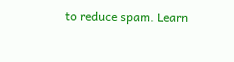to reduce spam. Learn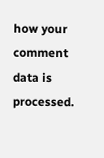how your comment data is processed.